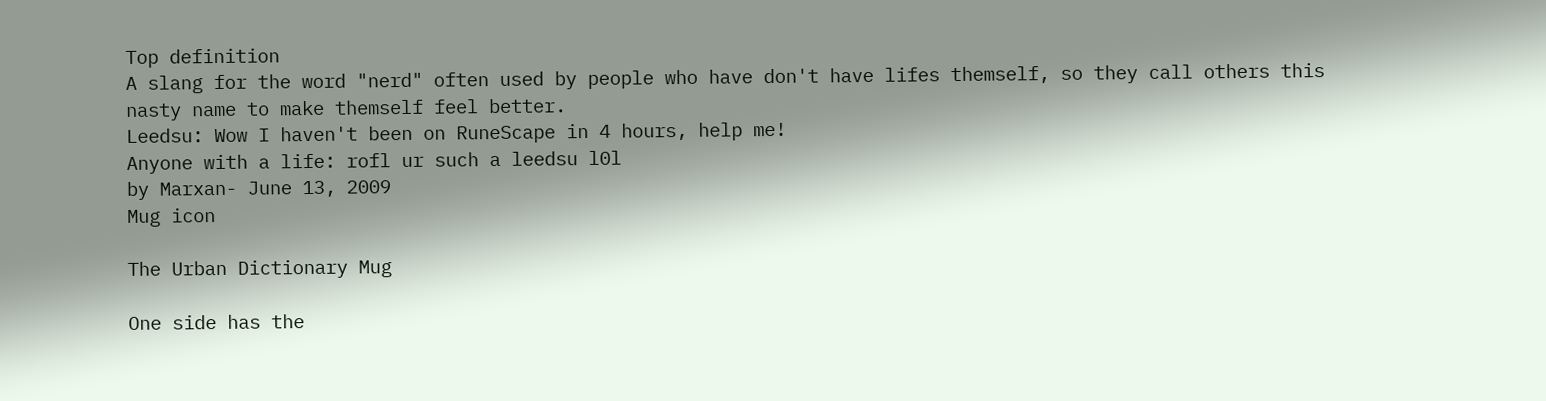Top definition
A slang for the word "nerd" often used by people who have don't have lifes themself, so they call others this nasty name to make themself feel better.
Leedsu: Wow I haven't been on RuneScape in 4 hours, help me!
Anyone with a life: rofl ur such a leedsu l0l
by Marxan- June 13, 2009
Mug icon

The Urban Dictionary Mug

One side has the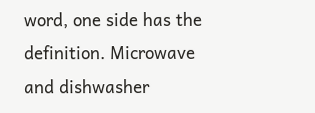word, one side has the definition. Microwave and dishwasher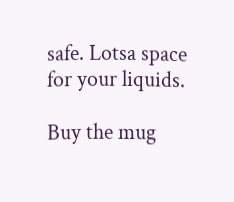safe. Lotsa space for your liquids.

Buy the mug